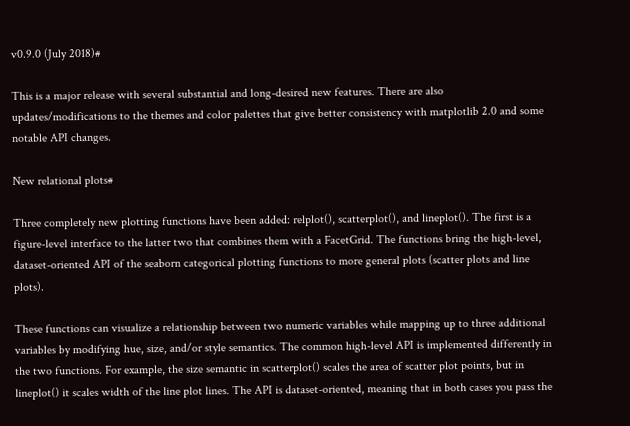v0.9.0 (July 2018)#

This is a major release with several substantial and long-desired new features. There are also updates/modifications to the themes and color palettes that give better consistency with matplotlib 2.0 and some notable API changes.

New relational plots#

Three completely new plotting functions have been added: relplot(), scatterplot(), and lineplot(). The first is a figure-level interface to the latter two that combines them with a FacetGrid. The functions bring the high-level, dataset-oriented API of the seaborn categorical plotting functions to more general plots (scatter plots and line plots).

These functions can visualize a relationship between two numeric variables while mapping up to three additional variables by modifying hue, size, and/or style semantics. The common high-level API is implemented differently in the two functions. For example, the size semantic in scatterplot() scales the area of scatter plot points, but in lineplot() it scales width of the line plot lines. The API is dataset-oriented, meaning that in both cases you pass the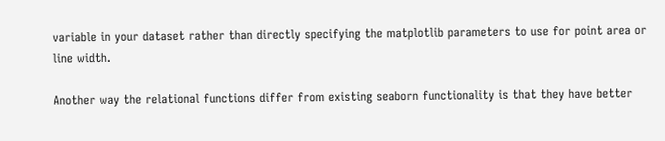variable in your dataset rather than directly specifying the matplotlib parameters to use for point area or line width.

Another way the relational functions differ from existing seaborn functionality is that they have better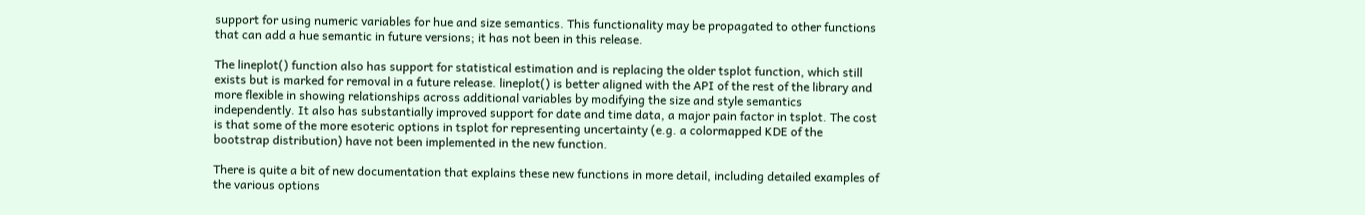support for using numeric variables for hue and size semantics. This functionality may be propagated to other functions that can add a hue semantic in future versions; it has not been in this release.

The lineplot() function also has support for statistical estimation and is replacing the older tsplot function, which still exists but is marked for removal in a future release. lineplot() is better aligned with the API of the rest of the library and more flexible in showing relationships across additional variables by modifying the size and style semantics independently. It also has substantially improved support for date and time data, a major pain factor in tsplot. The cost is that some of the more esoteric options in tsplot for representing uncertainty (e.g. a colormapped KDE of the bootstrap distribution) have not been implemented in the new function.

There is quite a bit of new documentation that explains these new functions in more detail, including detailed examples of the various options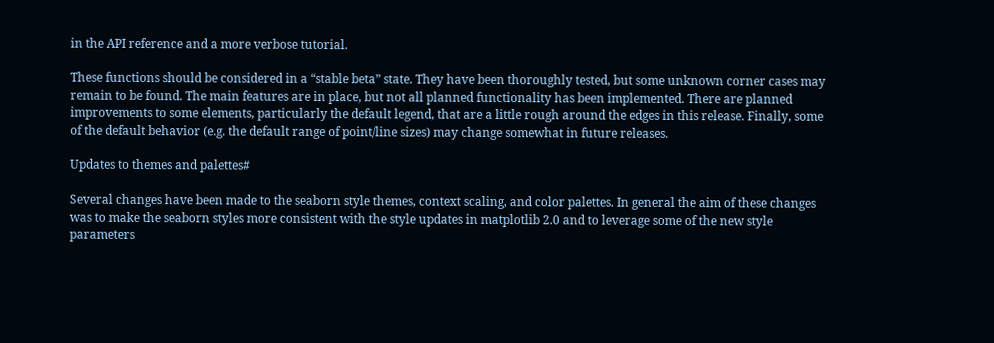in the API reference and a more verbose tutorial.

These functions should be considered in a “stable beta” state. They have been thoroughly tested, but some unknown corner cases may remain to be found. The main features are in place, but not all planned functionality has been implemented. There are planned improvements to some elements, particularly the default legend, that are a little rough around the edges in this release. Finally, some of the default behavior (e.g. the default range of point/line sizes) may change somewhat in future releases.

Updates to themes and palettes#

Several changes have been made to the seaborn style themes, context scaling, and color palettes. In general the aim of these changes was to make the seaborn styles more consistent with the style updates in matplotlib 2.0 and to leverage some of the new style parameters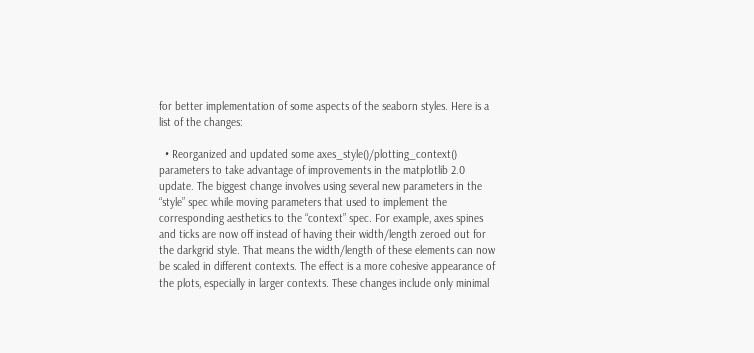for better implementation of some aspects of the seaborn styles. Here is a list of the changes:

  • Reorganized and updated some axes_style()/plotting_context() parameters to take advantage of improvements in the matplotlib 2.0 update. The biggest change involves using several new parameters in the “style” spec while moving parameters that used to implement the corresponding aesthetics to the “context” spec. For example, axes spines and ticks are now off instead of having their width/length zeroed out for the darkgrid style. That means the width/length of these elements can now be scaled in different contexts. The effect is a more cohesive appearance of the plots, especially in larger contexts. These changes include only minimal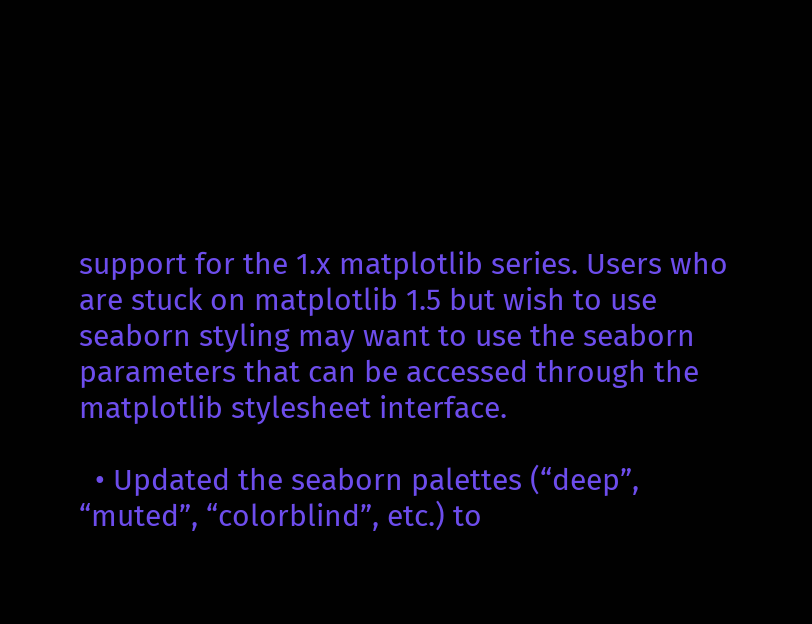support for the 1.x matplotlib series. Users who are stuck on matplotlib 1.5 but wish to use seaborn styling may want to use the seaborn parameters that can be accessed through the matplotlib stylesheet interface.

  • Updated the seaborn palettes (“deep”, “muted”, “colorblind”, etc.) to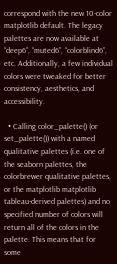correspond with the new 10-color matplotlib default. The legacy palettes are now available at “deep6”, “muted6”, “colorblind6”, etc. Additionally, a few individual colors were tweaked for better consistency, aesthetics, and accessibility.

  • Calling color_palette() (or set_palette()) with a named qualitative palettes (i.e. one of the seaborn palettes, the colorbrewer qualitative palettes, or the matplotlib matplotlib tableau-derived palettes) and no specified number of colors will return all of the colors in the palette. This means that for some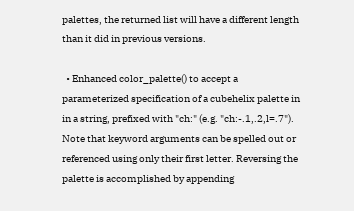palettes, the returned list will have a different length than it did in previous versions.

  • Enhanced color_palette() to accept a parameterized specification of a cubehelix palette in in a string, prefixed with "ch:" (e.g. "ch:-.1,.2,l=.7"). Note that keyword arguments can be spelled out or referenced using only their first letter. Reversing the palette is accomplished by appending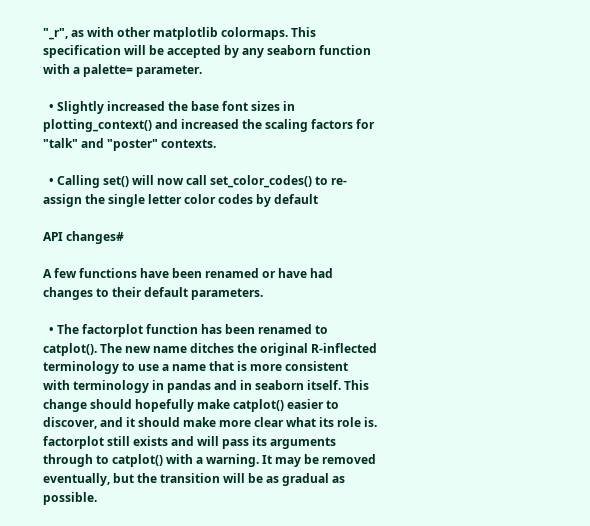"_r", as with other matplotlib colormaps. This specification will be accepted by any seaborn function with a palette= parameter.

  • Slightly increased the base font sizes in plotting_context() and increased the scaling factors for "talk" and "poster" contexts.

  • Calling set() will now call set_color_codes() to re-assign the single letter color codes by default

API changes#

A few functions have been renamed or have had changes to their default parameters.

  • The factorplot function has been renamed to catplot(). The new name ditches the original R-inflected terminology to use a name that is more consistent with terminology in pandas and in seaborn itself. This change should hopefully make catplot() easier to discover, and it should make more clear what its role is. factorplot still exists and will pass its arguments through to catplot() with a warning. It may be removed eventually, but the transition will be as gradual as possible.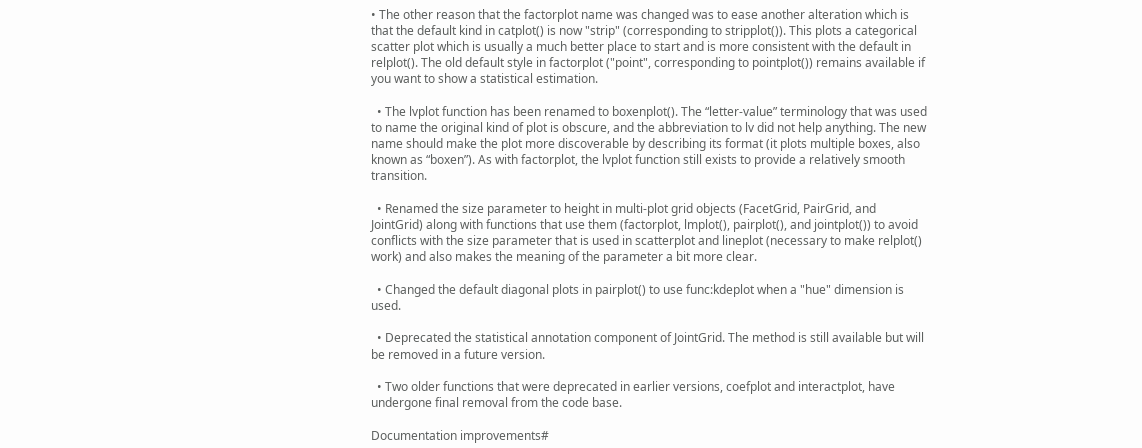• The other reason that the factorplot name was changed was to ease another alteration which is that the default kind in catplot() is now "strip" (corresponding to stripplot()). This plots a categorical scatter plot which is usually a much better place to start and is more consistent with the default in relplot(). The old default style in factorplot ("point", corresponding to pointplot()) remains available if you want to show a statistical estimation.

  • The lvplot function has been renamed to boxenplot(). The “letter-value” terminology that was used to name the original kind of plot is obscure, and the abbreviation to lv did not help anything. The new name should make the plot more discoverable by describing its format (it plots multiple boxes, also known as “boxen”). As with factorplot, the lvplot function still exists to provide a relatively smooth transition.

  • Renamed the size parameter to height in multi-plot grid objects (FacetGrid, PairGrid, and JointGrid) along with functions that use them (factorplot, lmplot(), pairplot(), and jointplot()) to avoid conflicts with the size parameter that is used in scatterplot and lineplot (necessary to make relplot() work) and also makes the meaning of the parameter a bit more clear.

  • Changed the default diagonal plots in pairplot() to use func:kdeplot when a "hue" dimension is used.

  • Deprecated the statistical annotation component of JointGrid. The method is still available but will be removed in a future version.

  • Two older functions that were deprecated in earlier versions, coefplot and interactplot, have undergone final removal from the code base.

Documentation improvements#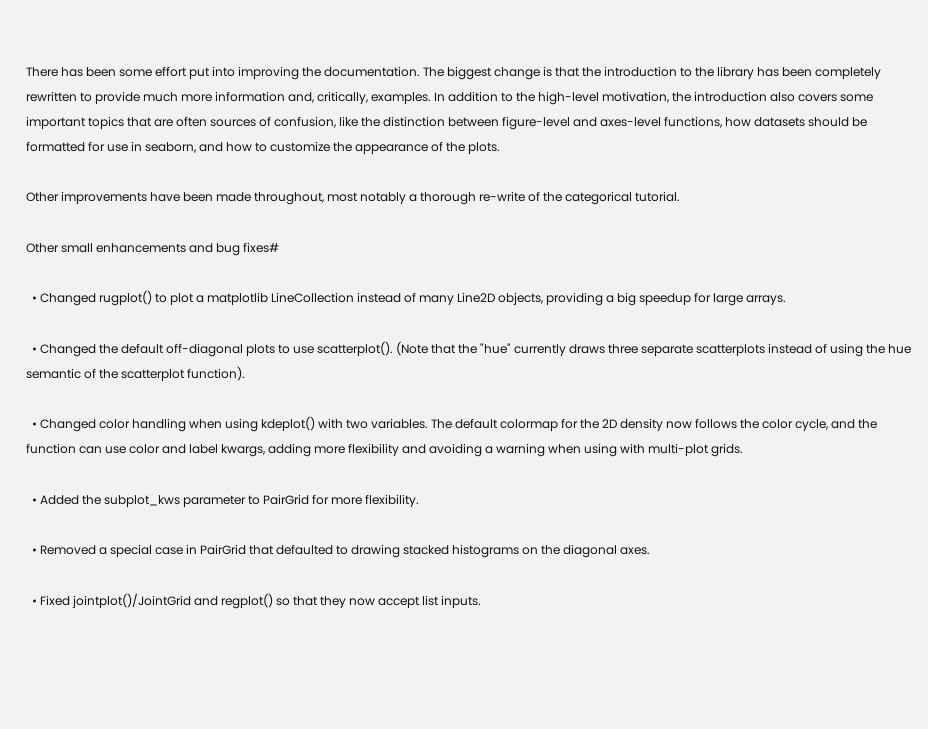There has been some effort put into improving the documentation. The biggest change is that the introduction to the library has been completely rewritten to provide much more information and, critically, examples. In addition to the high-level motivation, the introduction also covers some important topics that are often sources of confusion, like the distinction between figure-level and axes-level functions, how datasets should be formatted for use in seaborn, and how to customize the appearance of the plots.

Other improvements have been made throughout, most notably a thorough re-write of the categorical tutorial.

Other small enhancements and bug fixes#

  • Changed rugplot() to plot a matplotlib LineCollection instead of many Line2D objects, providing a big speedup for large arrays.

  • Changed the default off-diagonal plots to use scatterplot(). (Note that the "hue" currently draws three separate scatterplots instead of using the hue semantic of the scatterplot function).

  • Changed color handling when using kdeplot() with two variables. The default colormap for the 2D density now follows the color cycle, and the function can use color and label kwargs, adding more flexibility and avoiding a warning when using with multi-plot grids.

  • Added the subplot_kws parameter to PairGrid for more flexibility.

  • Removed a special case in PairGrid that defaulted to drawing stacked histograms on the diagonal axes.

  • Fixed jointplot()/JointGrid and regplot() so that they now accept list inputs.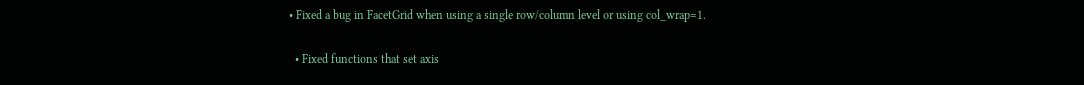• Fixed a bug in FacetGrid when using a single row/column level or using col_wrap=1.

  • Fixed functions that set axis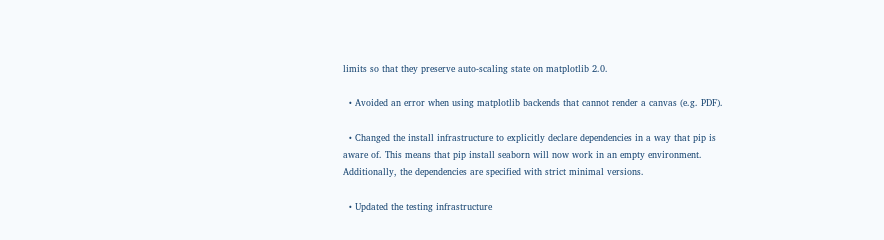limits so that they preserve auto-scaling state on matplotlib 2.0.

  • Avoided an error when using matplotlib backends that cannot render a canvas (e.g. PDF).

  • Changed the install infrastructure to explicitly declare dependencies in a way that pip is aware of. This means that pip install seaborn will now work in an empty environment. Additionally, the dependencies are specified with strict minimal versions.

  • Updated the testing infrastructure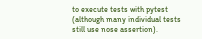to execute tests with pytest (although many individual tests still use nose assertion).